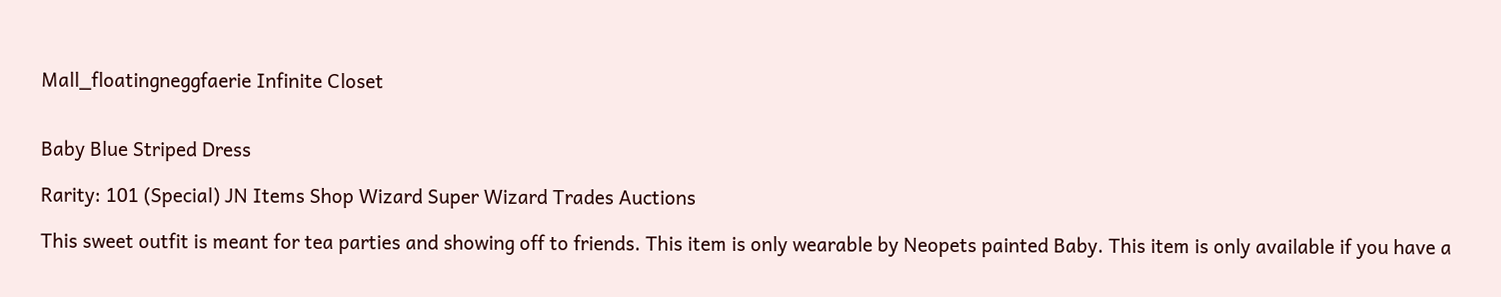Mall_floatingneggfaerie Infinite Closet


Baby Blue Striped Dress

Rarity: 101 (Special) JN Items Shop Wizard Super Wizard Trades Auctions

This sweet outfit is meant for tea parties and showing off to friends. This item is only wearable by Neopets painted Baby. This item is only available if you have a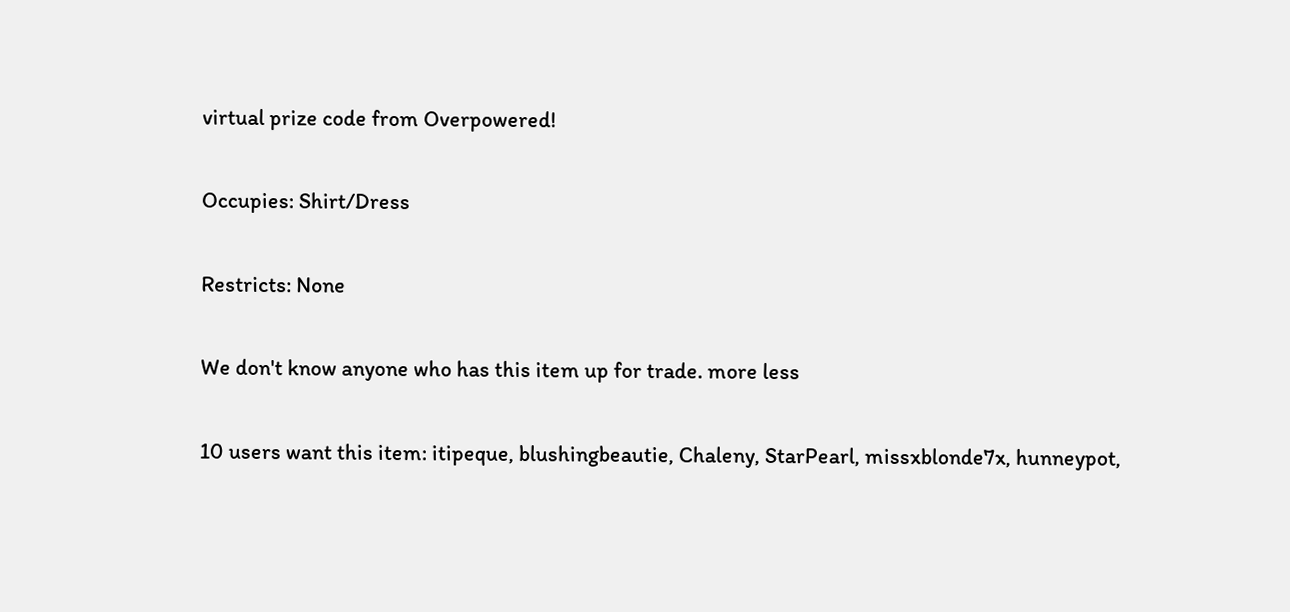virtual prize code from Overpowered!

Occupies: Shirt/Dress

Restricts: None

We don't know anyone who has this item up for trade. more less

10 users want this item: itipeque, blushingbeautie, Chaleny, StarPearl, missxblonde7x, hunneypot,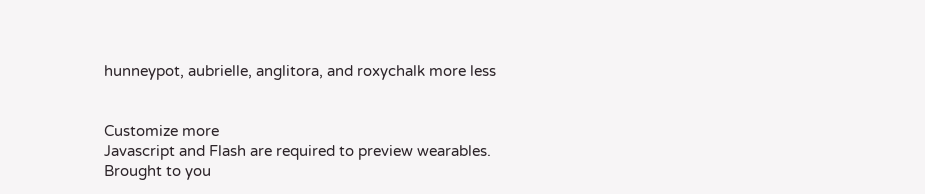hunneypot, aubrielle, anglitora, and roxychalk more less


Customize more
Javascript and Flash are required to preview wearables.
Brought to you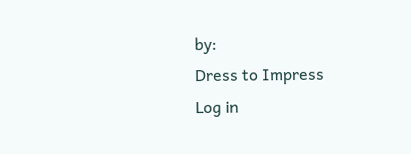by:
Dress to Impress
Log in